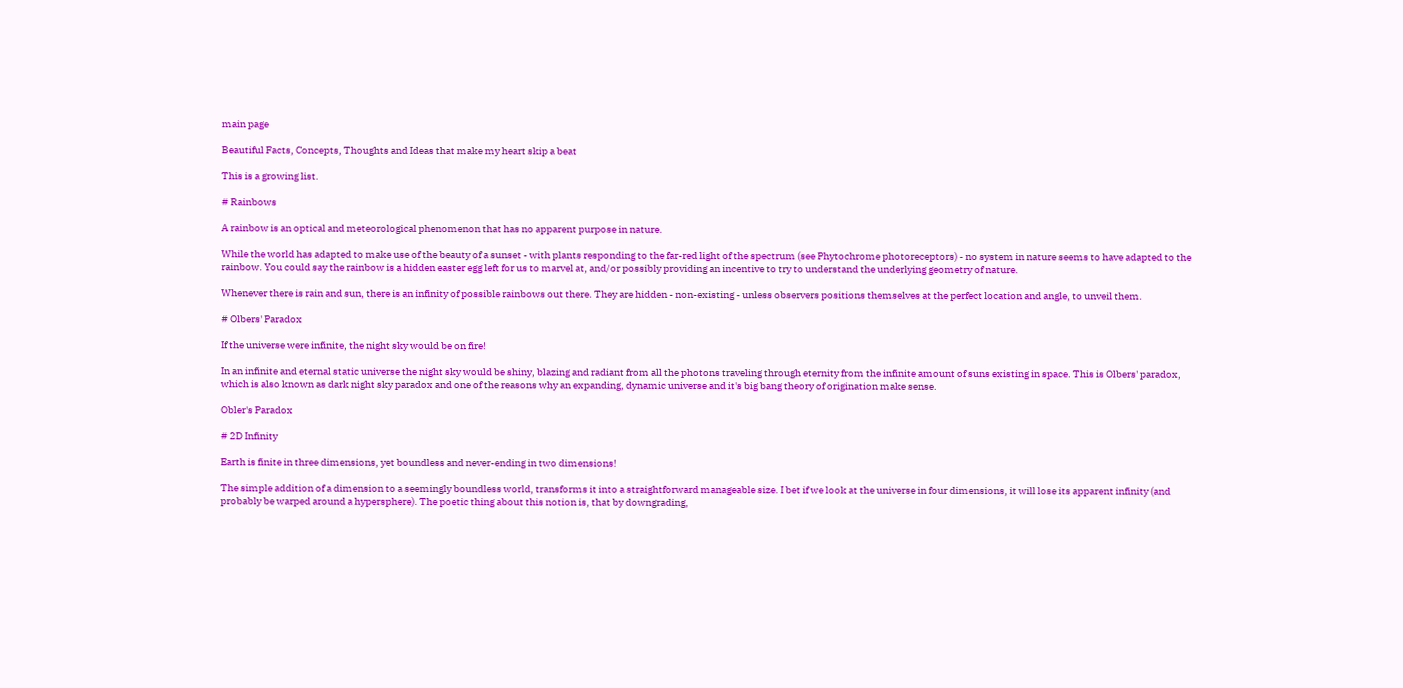main page

Beautiful Facts, Concepts, Thoughts and Ideas that make my heart skip a beat

This is a growing list.

# Rainbows

A rainbow is an optical and meteorological phenomenon that has no apparent purpose in nature.

While the world has adapted to make use of the beauty of a sunset - with plants responding to the far-red light of the spectrum (see Phytochrome photoreceptors) - no system in nature seems to have adapted to the rainbow. You could say the rainbow is a hidden easter egg left for us to marvel at, and/or possibly providing an incentive to try to understand the underlying geometry of nature.

Whenever there is rain and sun, there is an infinity of possible rainbows out there. They are hidden - non-existing - unless observers positions themselves at the perfect location and angle, to unveil them.

# Olbers' Paradox

If the universe were infinite, the night sky would be on fire!

In an infinite and eternal static universe the night sky would be shiny, blazing and radiant from all the photons traveling through eternity from the infinite amount of suns existing in space. This is Olbers' paradox, which is also known as dark night sky paradox and one of the reasons why an expanding, dynamic universe and it's big bang theory of origination make sense.

Obler's Paradox

# 2D Infinity

Earth is finite in three dimensions, yet boundless and never-ending in two dimensions!

The simple addition of a dimension to a seemingly boundless world, transforms it into a straightforward manageable size. I bet if we look at the universe in four dimensions, it will lose its apparent infinity (and probably be warped around a hypersphere). The poetic thing about this notion is, that by downgrading,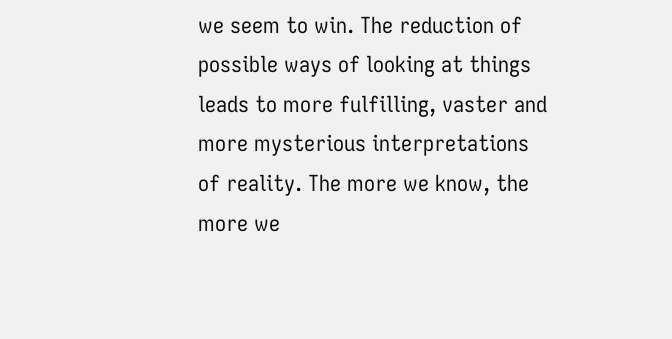we seem to win. The reduction of possible ways of looking at things leads to more fulfilling, vaster and more mysterious interpretations of reality. The more we know, the more we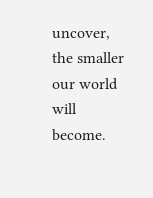uncover, the smaller our world will become.